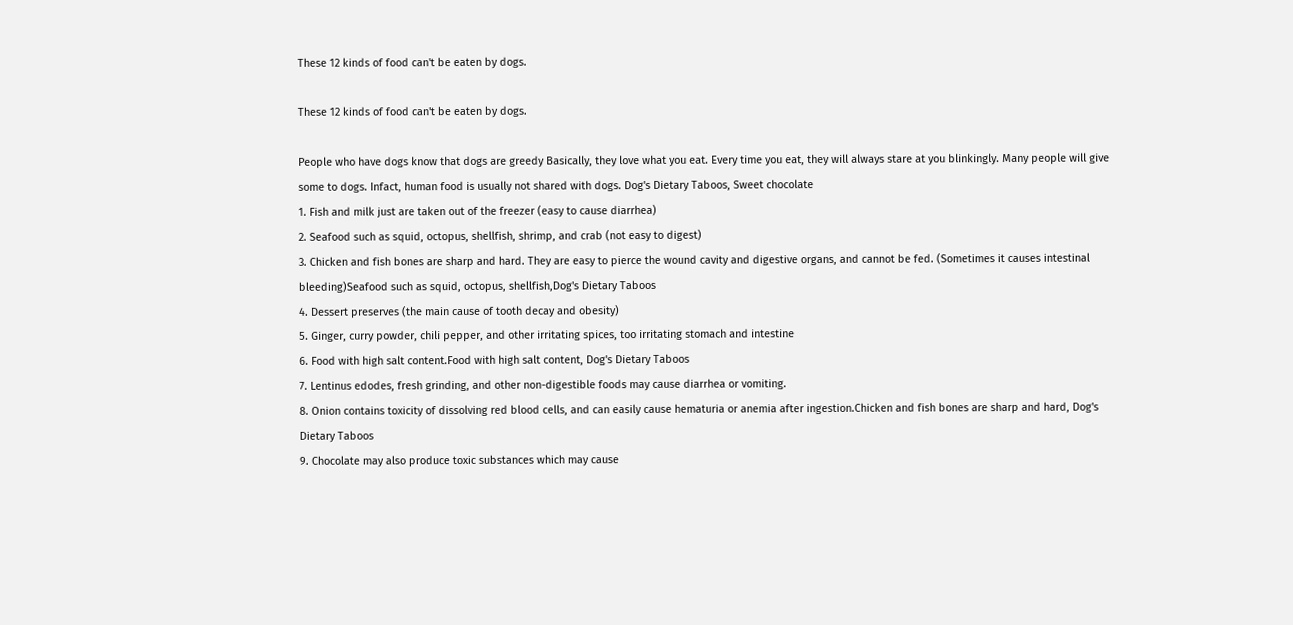These 12 kinds of food can't be eaten by dogs.

These 12 kinds of food can't be eaten by dogs.

People who have dogs know that dogs are greedy Basically, they love what you eat. Every time you eat, they will always stare at you blinkingly. Many people will give some to dogs. Infact, human food is usually not shared with dogs. Dog's Dietary Taboos, Sweet chocolate
1. Fish and milk just are taken out of the freezer (easy to cause diarrhea)
2. Seafood such as squid, octopus, shellfish, shrimp, and crab (not easy to digest)
3. Chicken and fish bones are sharp and hard. They are easy to pierce the wound cavity and digestive organs, and cannot be fed. (Sometimes it causes intestinal bleeding)Seafood such as squid, octopus, shellfish,Dog's Dietary Taboos
4. Dessert preserves (the main cause of tooth decay and obesity)
5. Ginger, curry powder, chili pepper, and other irritating spices, too irritating stomach and intestine
6. Food with high salt content.Food with high salt content, Dog's Dietary Taboos
7. Lentinus edodes, fresh grinding, and other non-digestible foods may cause diarrhea or vomiting.
8. Onion contains toxicity of dissolving red blood cells, and can easily cause hematuria or anemia after ingestion.Chicken and fish bones are sharp and hard, Dog's Dietary Taboos
9. Chocolate may also produce toxic substances which may cause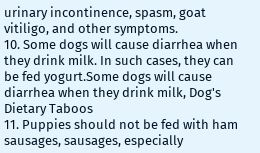urinary incontinence, spasm, goat vitiligo, and other symptoms.
10. Some dogs will cause diarrhea when they drink milk. In such cases, they can be fed yogurt.Some dogs will cause diarrhea when they drink milk, Dog's Dietary Taboos
11. Puppies should not be fed with ham sausages, sausages, especially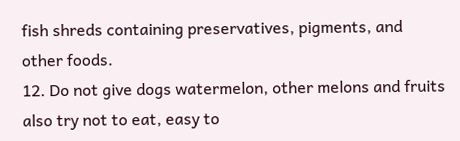fish shreds containing preservatives, pigments, and other foods.
12. Do not give dogs watermelon, other melons and fruits also try not to eat, easy to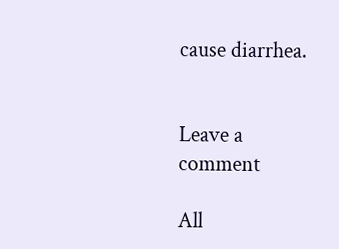cause diarrhea.


Leave a comment

All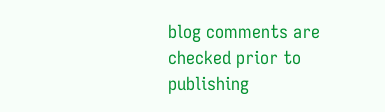blog comments are checked prior to publishing